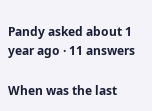Pandy asked about 1 year ago · 11 answers

When was the last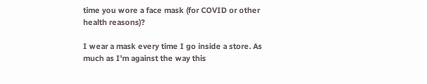time you wore a face mask (for COVID or other health reasons)?

I wear a mask every time I go inside a store. As much as I'm against the way this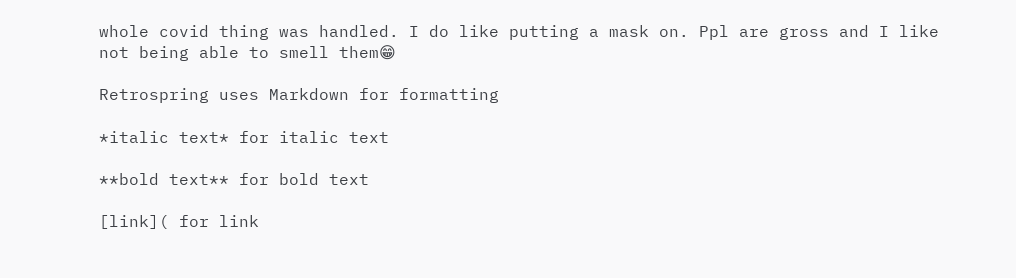whole covid thing was handled. I do like putting a mask on. Ppl are gross and I like not being able to smell them😁

Retrospring uses Markdown for formatting

*italic text* for italic text

**bold text** for bold text

[link]( for link